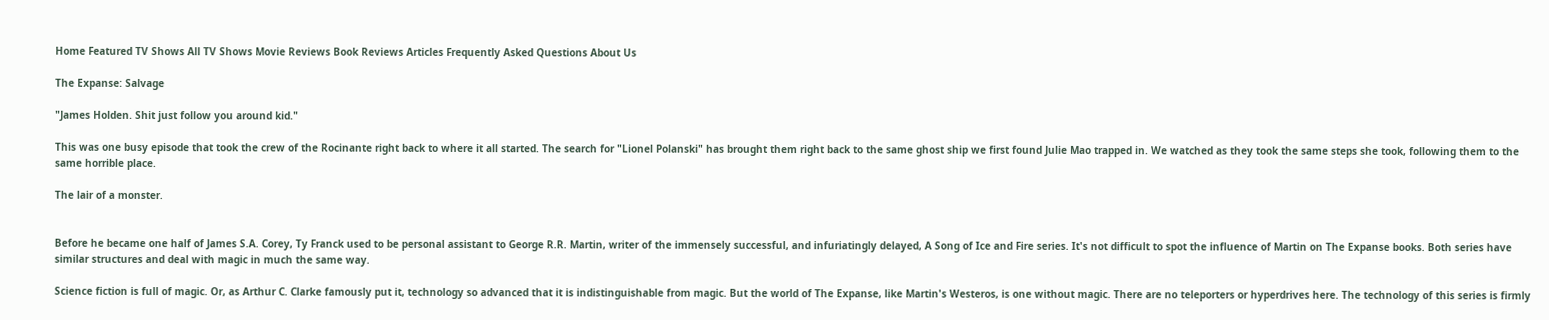Home Featured TV Shows All TV Shows Movie Reviews Book Reviews Articles Frequently Asked Questions About Us

The Expanse: Salvage

"James Holden. Shit just follow you around kid."

This was one busy episode that took the crew of the Rocinante right back to where it all started. The search for "Lionel Polanski" has brought them right back to the same ghost ship we first found Julie Mao trapped in. We watched as they took the same steps she took, following them to the same horrible place.

The lair of a monster.


Before he became one half of James S.A. Corey, Ty Franck used to be personal assistant to George R.R. Martin, writer of the immensely successful, and infuriatingly delayed, A Song of Ice and Fire series. It's not difficult to spot the influence of Martin on The Expanse books. Both series have similar structures and deal with magic in much the same way.

Science fiction is full of magic. Or, as Arthur C. Clarke famously put it, technology so advanced that it is indistinguishable from magic. But the world of The Expanse, like Martin's Westeros, is one without magic. There are no teleporters or hyperdrives here. The technology of this series is firmly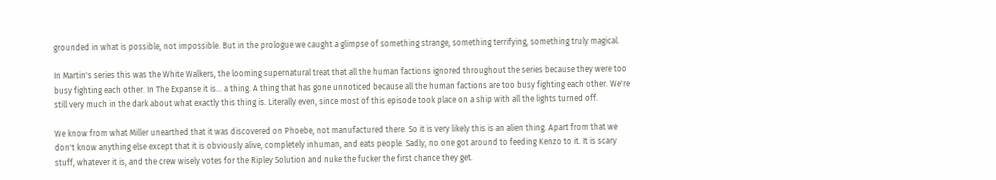grounded in what is possible, not impossible. But in the prologue we caught a glimpse of something strange, something terrifying, something truly magical.

In Martin's series this was the White Walkers, the looming supernatural treat that all the human factions ignored throughout the series because they were too busy fighting each other. In The Expanse it is... a thing. A thing that has gone unnoticed because all the human factions are too busy fighting each other. We're still very much in the dark about what exactly this thing is. Literally even, since most of this episode took place on a ship with all the lights turned off.

We know from what Miller unearthed that it was discovered on Phoebe, not manufactured there. So it is very likely this is an alien thing. Apart from that we don't know anything else except that it is obviously alive, completely inhuman, and eats people. Sadly, no one got around to feeding Kenzo to it. It is scary stuff, whatever it is, and the crew wisely votes for the Ripley Solution and nuke the fucker the first chance they get.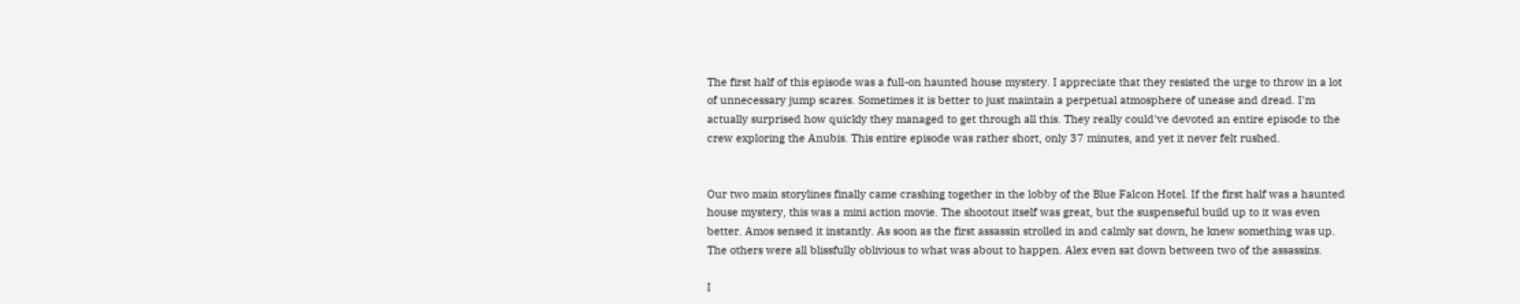The first half of this episode was a full-on haunted house mystery. I appreciate that they resisted the urge to throw in a lot of unnecessary jump scares. Sometimes it is better to just maintain a perpetual atmosphere of unease and dread. I'm actually surprised how quickly they managed to get through all this. They really could've devoted an entire episode to the crew exploring the Anubis. This entire episode was rather short, only 37 minutes, and yet it never felt rushed.


Our two main storylines finally came crashing together in the lobby of the Blue Falcon Hotel. If the first half was a haunted house mystery, this was a mini action movie. The shootout itself was great, but the suspenseful build up to it was even better. Amos sensed it instantly. As soon as the first assassin strolled in and calmly sat down, he knew something was up. The others were all blissfully oblivious to what was about to happen. Alex even sat down between two of the assassins.

I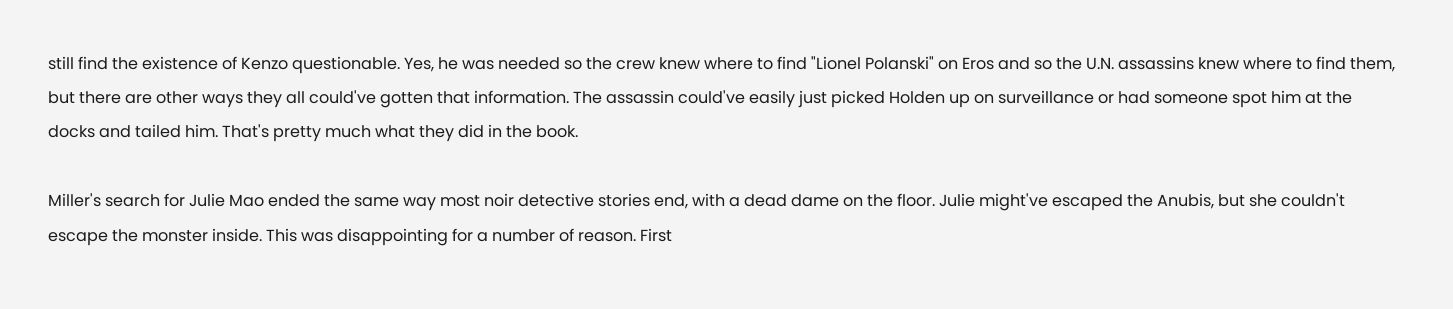still find the existence of Kenzo questionable. Yes, he was needed so the crew knew where to find "Lionel Polanski" on Eros and so the U.N. assassins knew where to find them, but there are other ways they all could've gotten that information. The assassin could've easily just picked Holden up on surveillance or had someone spot him at the docks and tailed him. That's pretty much what they did in the book.

Miller's search for Julie Mao ended the same way most noir detective stories end, with a dead dame on the floor. Julie might've escaped the Anubis, but she couldn't escape the monster inside. This was disappointing for a number of reason. First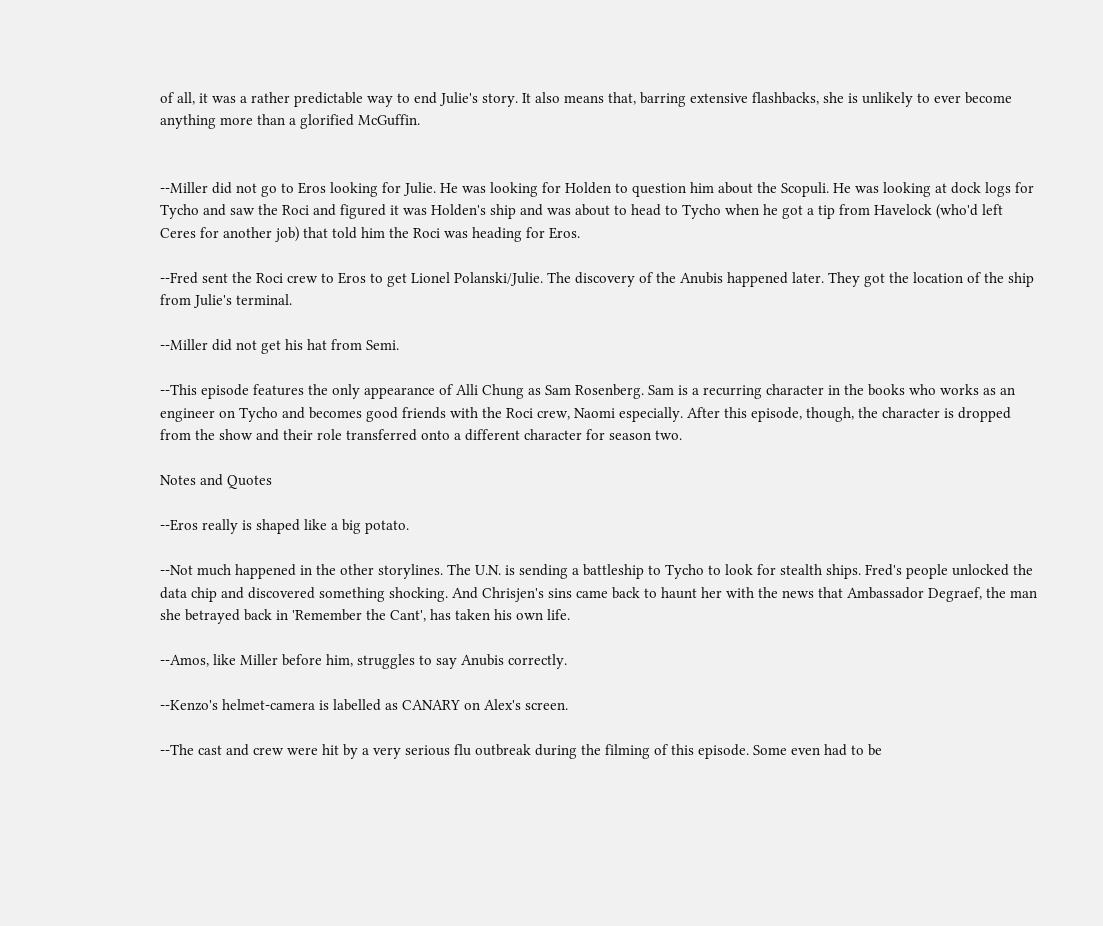of all, it was a rather predictable way to end Julie's story. It also means that, barring extensive flashbacks, she is unlikely to ever become anything more than a glorified McGuffin.


--Miller did not go to Eros looking for Julie. He was looking for Holden to question him about the Scopuli. He was looking at dock logs for Tycho and saw the Roci and figured it was Holden's ship and was about to head to Tycho when he got a tip from Havelock (who'd left Ceres for another job) that told him the Roci was heading for Eros.

--Fred sent the Roci crew to Eros to get Lionel Polanski/Julie. The discovery of the Anubis happened later. They got the location of the ship from Julie's terminal.

--Miller did not get his hat from Semi.

--This episode features the only appearance of Alli Chung as Sam Rosenberg. Sam is a recurring character in the books who works as an engineer on Tycho and becomes good friends with the Roci crew, Naomi especially. After this episode, though, the character is dropped from the show and their role transferred onto a different character for season two.

Notes and Quotes

--Eros really is shaped like a big potato.

--Not much happened in the other storylines. The U.N. is sending a battleship to Tycho to look for stealth ships. Fred's people unlocked the data chip and discovered something shocking. And Chrisjen's sins came back to haunt her with the news that Ambassador Degraef, the man she betrayed back in 'Remember the Cant', has taken his own life.

--Amos, like Miller before him, struggles to say Anubis correctly.

--Kenzo's helmet-camera is labelled as CANARY on Alex's screen.

--The cast and crew were hit by a very serious flu outbreak during the filming of this episode. Some even had to be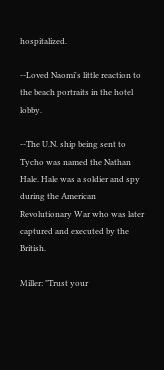hospitalized.

--Loved Naomi's little reaction to the beach portraits in the hotel lobby.

--The U.N. ship being sent to Tycho was named the Nathan Hale. Hale was a soldier and spy during the American Revolutionary War who was later captured and executed by the British.

Miller: "Trust your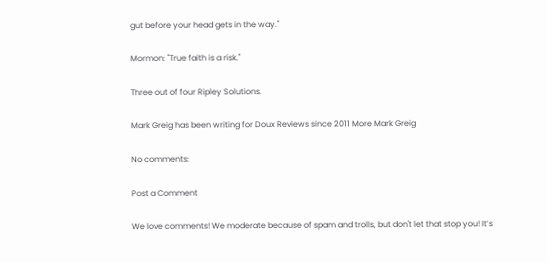gut before your head gets in the way."

Mormon: "True faith is a risk."

Three out of four Ripley Solutions.

Mark Greig has been writing for Doux Reviews since 2011 More Mark Greig

No comments:

Post a Comment

We love comments! We moderate because of spam and trolls, but don't let that stop you! It’s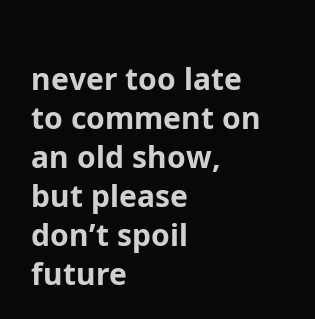never too late to comment on an old show, but please don’t spoil future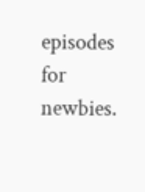episodes for newbies.